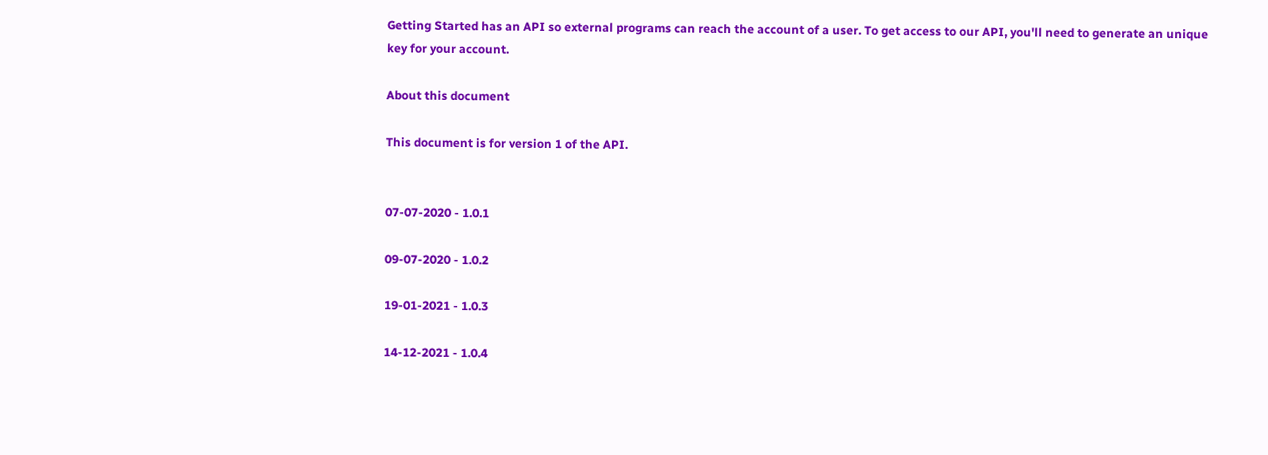Getting Started has an API so external programs can reach the account of a user. To get access to our API, you'll need to generate an unique key for your account.

About this document

This document is for version 1 of the API.


07-07-2020 - 1.0.1

09-07-2020 - 1.0.2

19-01-2021 - 1.0.3

14-12-2021 - 1.0.4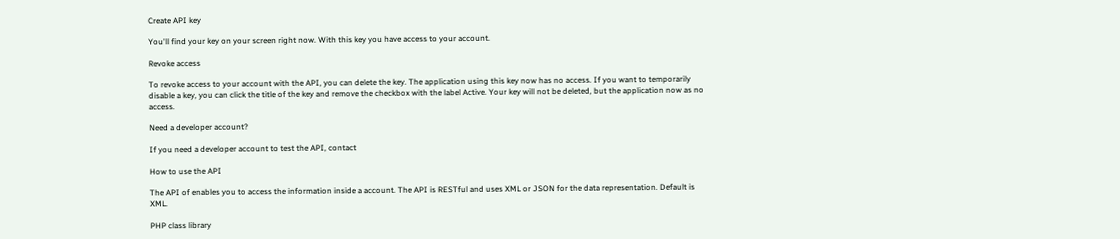Create API key

You'll find your key on your screen right now. With this key you have access to your account.

Revoke access

To revoke access to your account with the API, you can delete the key. The application using this key now has no access. If you want to temporarily disable a key, you can click the title of the key and remove the checkbox with the label Active. Your key will not be deleted, but the application now as no access.

Need a developer account?

If you need a developer account to test the API, contact

How to use the API

The API of enables you to access the information inside a account. The API is RESTful and uses XML or JSON for the data representation. Default is XML.

PHP class library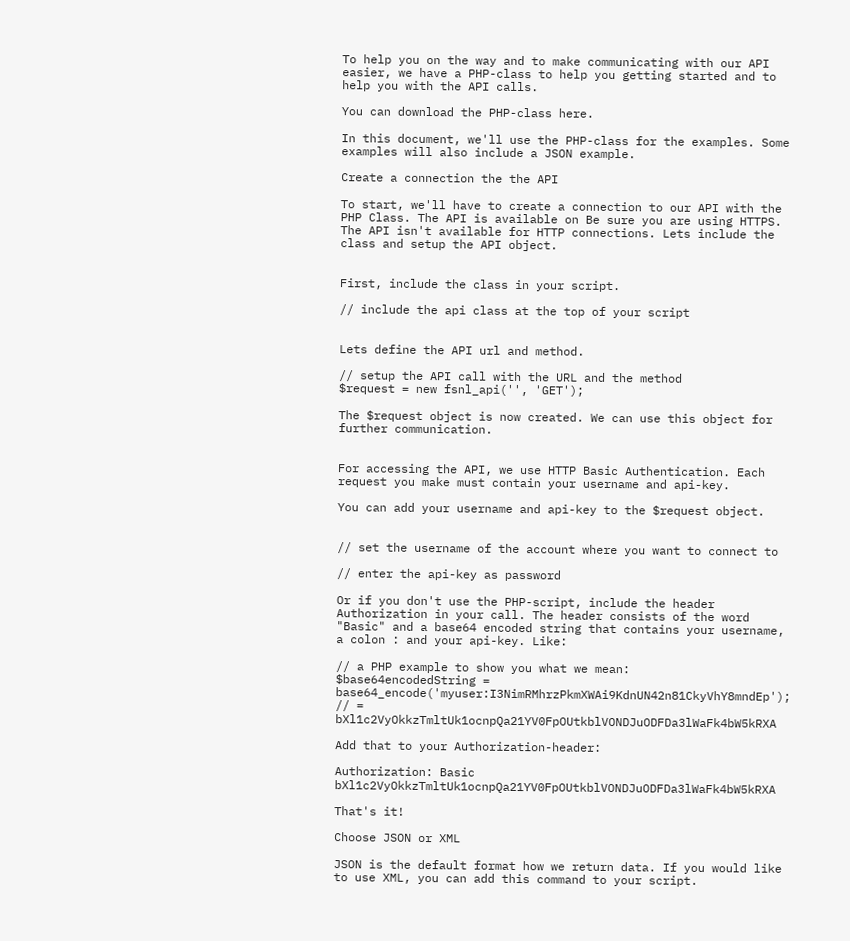To help you on the way and to make communicating with our API easier, we have a PHP-class to help you getting started and to help you with the API calls.

You can download the PHP-class here.

In this document, we'll use the PHP-class for the examples. Some examples will also include a JSON example.

Create a connection the the API

To start, we'll have to create a connection to our API with the PHP Class. The API is available on Be sure you are using HTTPS. The API isn't available for HTTP connections. Lets include the class and setup the API object.


First, include the class in your script.

// include the api class at the top of your script


Lets define the API url and method.

// setup the API call with the URL and the method
$request = new fsnl_api('', 'GET');

The $request object is now created. We can use this object for further communication.


For accessing the API, we use HTTP Basic Authentication. Each request you make must contain your username and api-key.

You can add your username and api-key to the $request object.


// set the username of the account where you want to connect to

// enter the api-key as password

Or if you don't use the PHP-script, include the header Authorization in your call. The header consists of the word "Basic" and a base64 encoded string that contains your username, a colon : and your api-key. Like:

// a PHP example to show you what we mean:
$base64encodedString = base64_encode('myuser:I3NimRMhrzPkmXWAi9KdnUN42n81CkyVhY8mndEp');
// = bXl1c2VyOkkzTmltUk1ocnpQa21YV0FpOUtkblVONDJuODFDa3lWaFk4bW5kRXA

Add that to your Authorization-header:

Authorization: Basic bXl1c2VyOkkzTmltUk1ocnpQa21YV0FpOUtkblVONDJuODFDa3lWaFk4bW5kRXA

That's it!

Choose JSON or XML

JSON is the default format how we return data. If you would like to use XML, you can add this command to your script.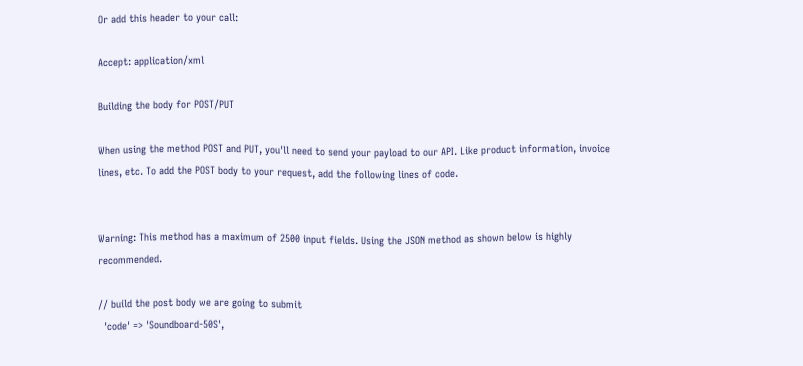Or add this header to your call:

Accept: application/xml

Building the body for POST/PUT

When using the method POST and PUT, you'll need to send your payload to our API. Like product information, invoice lines, etc. To add the POST body to your request, add the following lines of code.


Warning: This method has a maximum of 2500 input fields. Using the JSON method as shown below is highly recommended.

// build the post body we are going to submit
  'code' => 'Soundboard-50S',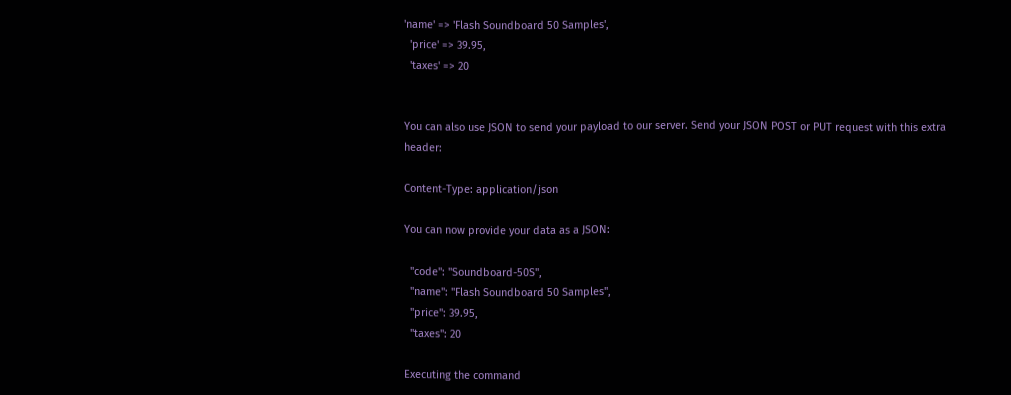'name' => 'Flash Soundboard 50 Samples',
  'price' => 39.95,
  'taxes' => 20


You can also use JSON to send your payload to our server. Send your JSON POST or PUT request with this extra header:

Content-Type: application/json

You can now provide your data as a JSON:

  "code": "Soundboard-50S",
  "name": "Flash Soundboard 50 Samples",
  "price": 39.95,
  "taxes": 20

Executing the command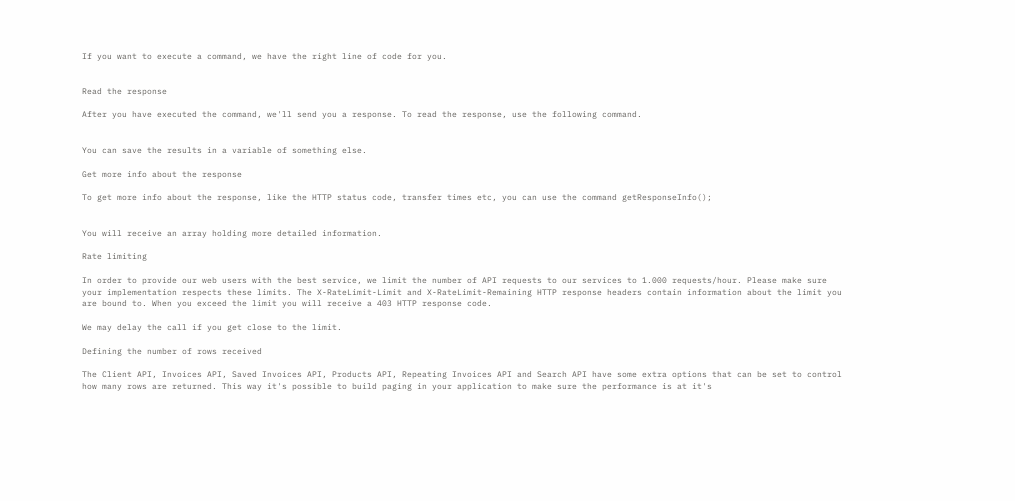If you want to execute a command, we have the right line of code for you.


Read the response

After you have executed the command, we'll send you a response. To read the response, use the following command.


You can save the results in a variable of something else.

Get more info about the response

To get more info about the response, like the HTTP status code, transfer times etc, you can use the command getResponseInfo();


You will receive an array holding more detailed information.

Rate limiting

In order to provide our web users with the best service, we limit the number of API requests to our services to 1.000 requests/hour. Please make sure your implementation respects these limits. The X-RateLimit-Limit and X-RateLimit-Remaining HTTP response headers contain information about the limit you are bound to. When you exceed the limit you will receive a 403 HTTP response code.

We may delay the call if you get close to the limit.

Defining the number of rows received

The Client API, Invoices API, Saved Invoices API, Products API, Repeating Invoices API and Search API have some extra options that can be set to control how many rows are returned. This way it's possible to build paging in your application to make sure the performance is at it's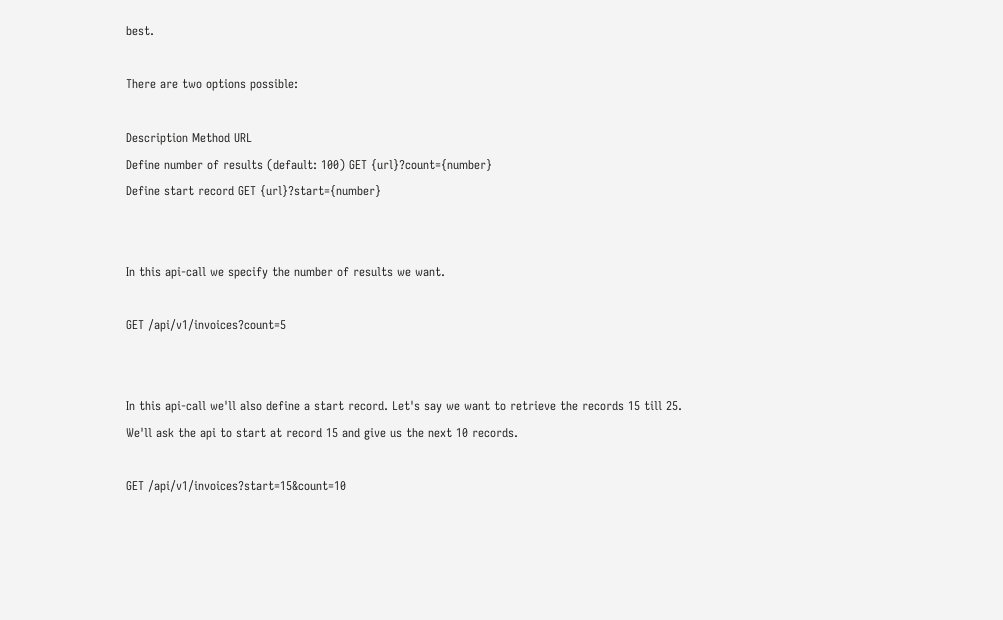best.

There are two options possible:

Description Method URL
Define number of results (default: 100) GET {url}?count={number}
Define start record GET {url}?start={number}


In this api-call we specify the number of results we want.

GET /api/v1/invoices?count=5


In this api-call we'll also define a start record. Let's say we want to retrieve the records 15 till 25. We'll ask the api to start at record 15 and give us the next 10 records.

GET /api/v1/invoices?start=15&count=10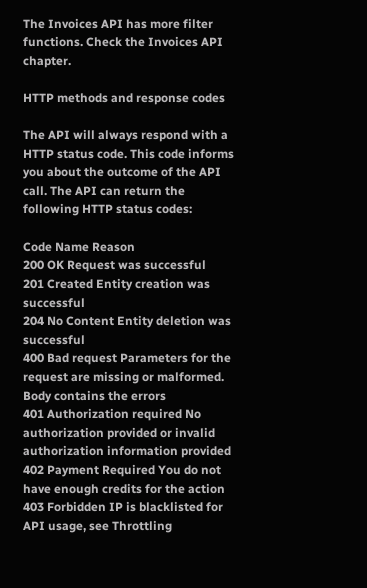The Invoices API has more filter functions. Check the Invoices API chapter.

HTTP methods and response codes

The API will always respond with a HTTP status code. This code informs you about the outcome of the API call. The API can return the following HTTP status codes:

Code Name Reason
200 OK Request was successful
201 Created Entity creation was successful
204 No Content Entity deletion was successful
400 Bad request Parameters for the request are missing or malformed. Body contains the errors
401 Authorization required No authorization provided or invalid authorization information provided
402 Payment Required You do not have enough credits for the action
403 Forbidden IP is blacklisted for API usage, see Throttling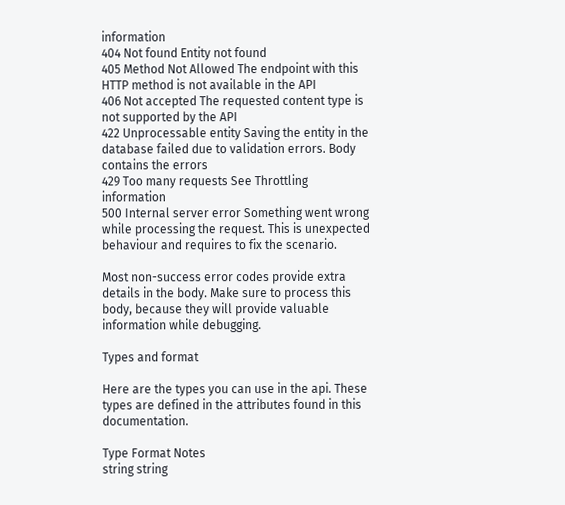information
404 Not found Entity not found
405 Method Not Allowed The endpoint with this HTTP method is not available in the API
406 Not accepted The requested content type is not supported by the API
422 Unprocessable entity Saving the entity in the database failed due to validation errors. Body contains the errors
429 Too many requests See Throttling information
500 Internal server error Something went wrong while processing the request. This is unexpected behaviour and requires to fix the scenario.

Most non-success error codes provide extra details in the body. Make sure to process this body, because they will provide valuable information while debugging.

Types and format

Here are the types you can use in the api. These types are defined in the attributes found in this documentation.

Type Format Notes
string string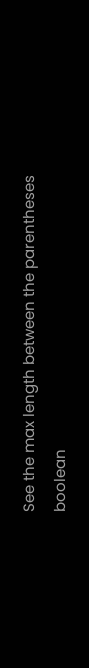See the max length between the parentheses
boolean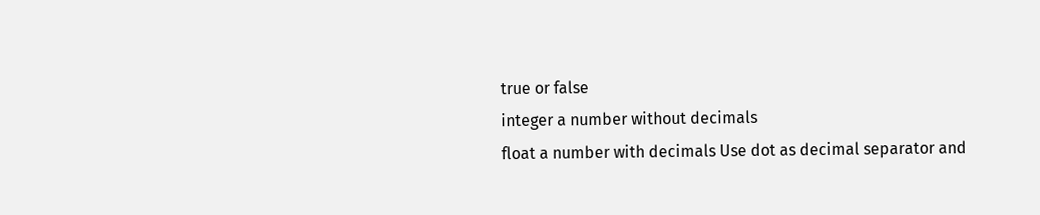true or false
integer a number without decimals
float a number with decimals Use dot as decimal separator and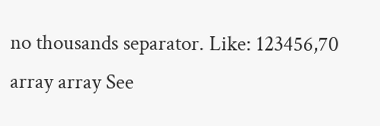no thousands separator. Like: 123456,70
array array See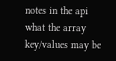notes in the api what the array key/values may be